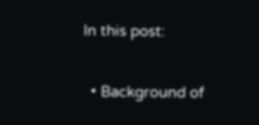In this post:

  • Background of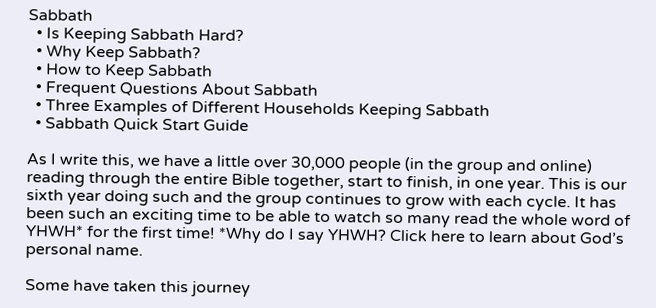Sabbath
  • Is Keeping Sabbath Hard?
  • Why Keep Sabbath?
  • How to Keep Sabbath
  • Frequent Questions About Sabbath
  • Three Examples of Different Households Keeping Sabbath
  • Sabbath Quick Start Guide

As I write this, we have a little over 30,000 people (in the group and online) reading through the entire Bible together, start to finish, in one year. This is our sixth year doing such and the group continues to grow with each cycle. It has been such an exciting time to be able to watch so many read the whole word of YHWH* for the first time! *Why do I say YHWH? Click here to learn about God’s personal name.

Some have taken this journey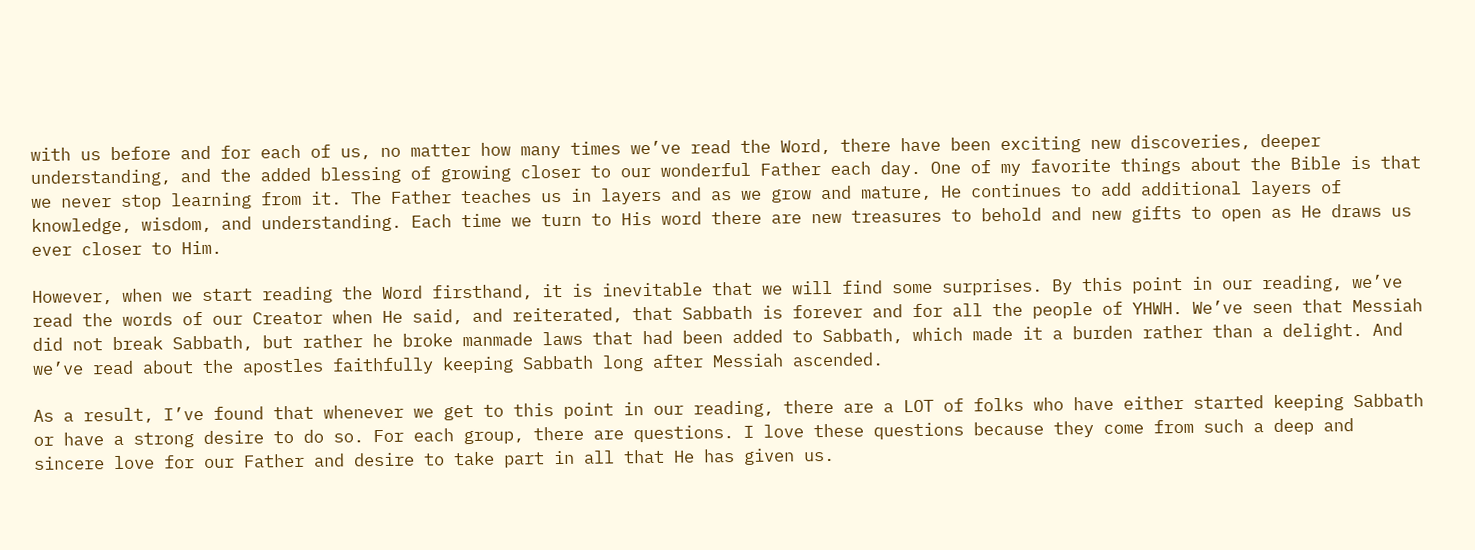with us before and for each of us, no matter how many times we’ve read the Word, there have been exciting new discoveries, deeper understanding, and the added blessing of growing closer to our wonderful Father each day. One of my favorite things about the Bible is that we never stop learning from it. The Father teaches us in layers and as we grow and mature, He continues to add additional layers of knowledge, wisdom, and understanding. Each time we turn to His word there are new treasures to behold and new gifts to open as He draws us ever closer to Him.

However, when we start reading the Word firsthand, it is inevitable that we will find some surprises. By this point in our reading, we’ve read the words of our Creator when He said, and reiterated, that Sabbath is forever and for all the people of YHWH. We’ve seen that Messiah did not break Sabbath, but rather he broke manmade laws that had been added to Sabbath, which made it a burden rather than a delight. And we’ve read about the apostles faithfully keeping Sabbath long after Messiah ascended.

As a result, I’ve found that whenever we get to this point in our reading, there are a LOT of folks who have either started keeping Sabbath or have a strong desire to do so. For each group, there are questions. I love these questions because they come from such a deep and sincere love for our Father and desire to take part in all that He has given us.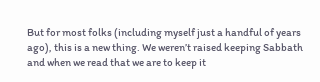But for most folks (including myself just a handful of years ago), this is a new thing. We weren’t raised keeping Sabbath and when we read that we are to keep it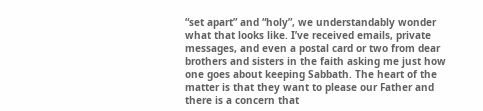“set apart” and “holy”, we understandably wonder what that looks like. I’ve received emails, private messages, and even a postal card or two from dear brothers and sisters in the faith asking me just how one goes about keeping Sabbath. The heart of the matter is that they want to please our Father and there is a concern that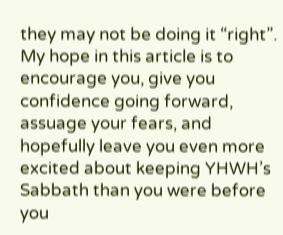they may not be doing it “right”. My hope in this article is to encourage you, give you confidence going forward, assuage your fears, and hopefully leave you even more excited about keeping YHWH’s Sabbath than you were before you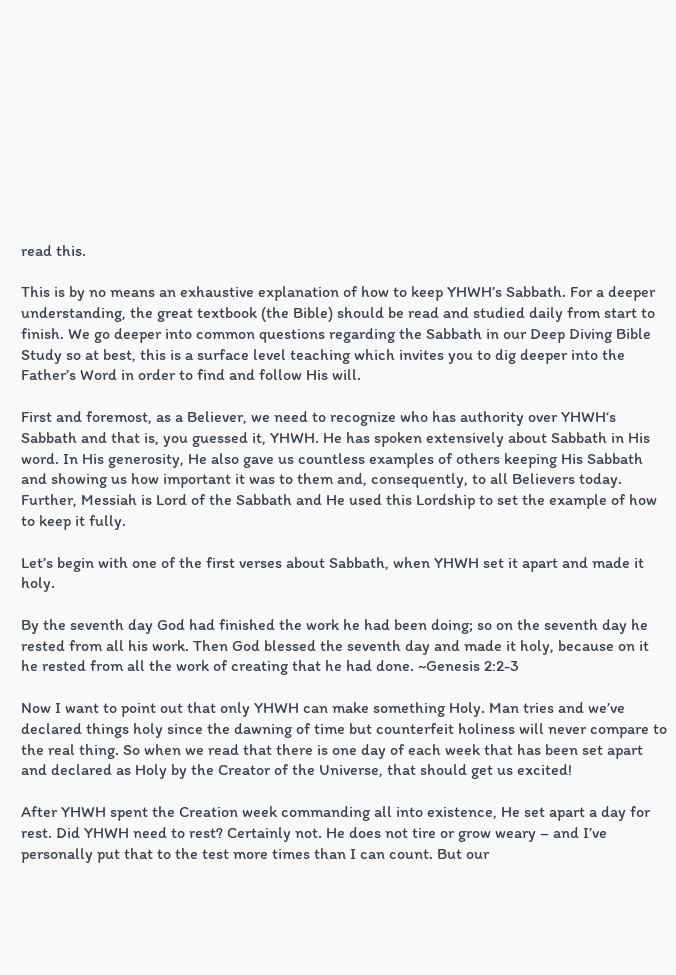read this.

This is by no means an exhaustive explanation of how to keep YHWH’s Sabbath. For a deeper understanding, the great textbook (the Bible) should be read and studied daily from start to finish. We go deeper into common questions regarding the Sabbath in our Deep Diving Bible Study so at best, this is a surface level teaching which invites you to dig deeper into the Father’s Word in order to find and follow His will.

First and foremost, as a Believer, we need to recognize who has authority over YHWH‘s Sabbath and that is, you guessed it, YHWH. He has spoken extensively about Sabbath in His word. In His generosity, He also gave us countless examples of others keeping His Sabbath and showing us how important it was to them and, consequently, to all Believers today. Further, Messiah is Lord of the Sabbath and He used this Lordship to set the example of how to keep it fully.

Let’s begin with one of the first verses about Sabbath, when YHWH set it apart and made it holy.

By the seventh day God had finished the work he had been doing; so on the seventh day he rested from all his work. Then God blessed the seventh day and made it holy, because on it he rested from all the work of creating that he had done. ~Genesis 2:2-3

Now I want to point out that only YHWH can make something Holy. Man tries and we’ve declared things holy since the dawning of time but counterfeit holiness will never compare to the real thing. So when we read that there is one day of each week that has been set apart and declared as Holy by the Creator of the Universe, that should get us excited!

After YHWH spent the Creation week commanding all into existence, He set apart a day for rest. Did YHWH need to rest? Certainly not. He does not tire or grow weary – and I’ve personally put that to the test more times than I can count. But our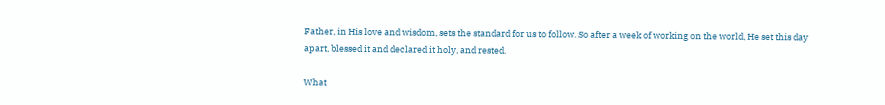Father, in His love and wisdom, sets the standard for us to follow. So after a week of working on the world, He set this day apart, blessed it and declared it holy, and rested.

What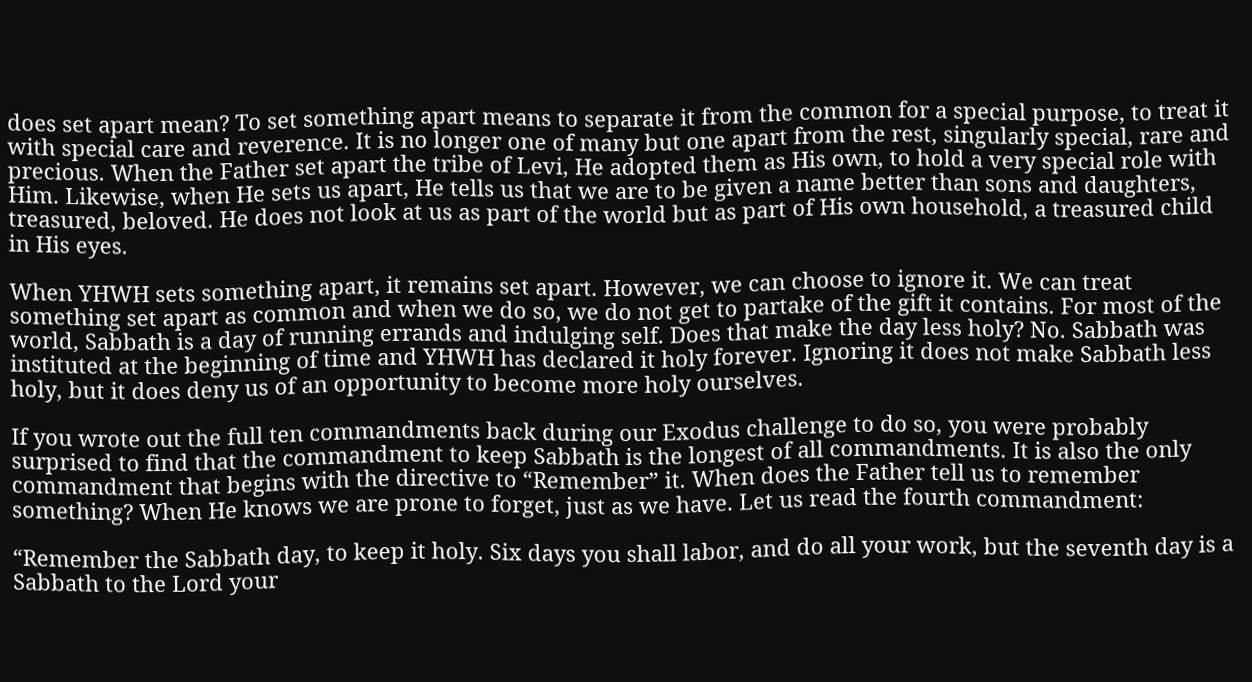does set apart mean? To set something apart means to separate it from the common for a special purpose, to treat it with special care and reverence. It is no longer one of many but one apart from the rest, singularly special, rare and precious. When the Father set apart the tribe of Levi, He adopted them as His own, to hold a very special role with Him. Likewise, when He sets us apart, He tells us that we are to be given a name better than sons and daughters, treasured, beloved. He does not look at us as part of the world but as part of His own household, a treasured child in His eyes.

When YHWH sets something apart, it remains set apart. However, we can choose to ignore it. We can treat something set apart as common and when we do so, we do not get to partake of the gift it contains. For most of the world, Sabbath is a day of running errands and indulging self. Does that make the day less holy? No. Sabbath was instituted at the beginning of time and YHWH has declared it holy forever. Ignoring it does not make Sabbath less holy, but it does deny us of an opportunity to become more holy ourselves.

If you wrote out the full ten commandments back during our Exodus challenge to do so, you were probably surprised to find that the commandment to keep Sabbath is the longest of all commandments. It is also the only commandment that begins with the directive to “Remember” it. When does the Father tell us to remember something? When He knows we are prone to forget, just as we have. Let us read the fourth commandment:

“Remember the Sabbath day, to keep it holy. Six days you shall labor, and do all your work, but the seventh day is a Sabbath to the Lord your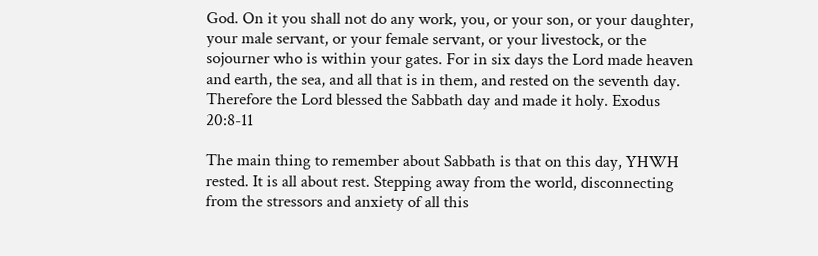God. On it you shall not do any work, you, or your son, or your daughter, your male servant, or your female servant, or your livestock, or the sojourner who is within your gates. For in six days the Lord made heaven and earth, the sea, and all that is in them, and rested on the seventh day. Therefore the Lord blessed the Sabbath day and made it holy. Exodus 20:8-11

The main thing to remember about Sabbath is that on this day, YHWH rested. It is all about rest. Stepping away from the world, disconnecting from the stressors and anxiety of all this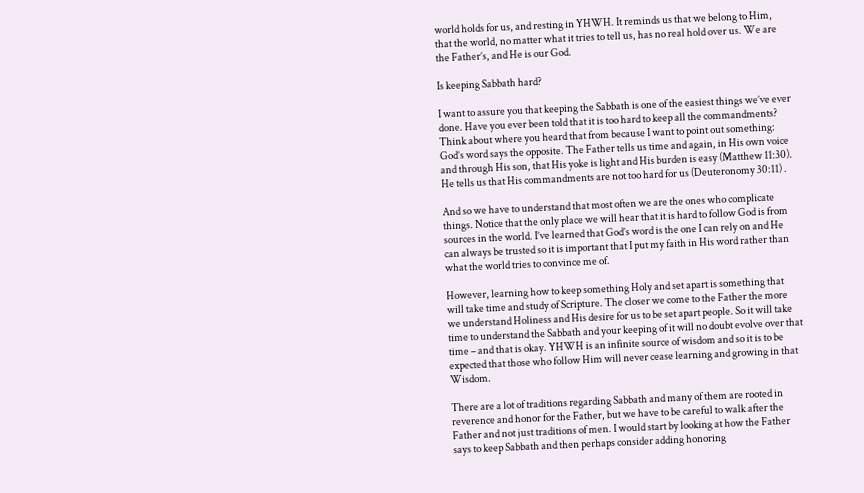world holds for us, and resting in YHWH. It reminds us that we belong to Him, that the world, no matter what it tries to tell us, has no real hold over us. We are the Father’s, and He is our God.

Is keeping Sabbath hard?

I want to assure you that keeping the Sabbath is one of the easiest things we’ve ever done. Have you ever been told that it is too hard to keep all the commandments? Think about where you heard that from because I want to point out something: God’s word says the opposite. The Father tells us time and again, in His own voice and through His son, that His yoke is light and His burden is easy (Matthew 11:30). He tells us that His commandments are not too hard for us (Deuteronomy 30:11) .

And so we have to understand that most often we are the ones who complicate things. Notice that the only place we will hear that it is hard to follow God is from sources in the world. I’ve learned that God’s word is the one I can rely on and He can always be trusted so it is important that I put my faith in His word rather than what the world tries to convince me of.

However, learning how to keep something Holy and set apart is something that will take time and study of Scripture. The closer we come to the Father the more we understand Holiness and His desire for us to be set apart people. So it will take time to understand the Sabbath and your keeping of it will no doubt evolve over that time – and that is okay. YHWH is an infinite source of wisdom and so it is to be expected that those who follow Him will never cease learning and growing in that Wisdom.

There are a lot of traditions regarding Sabbath and many of them are rooted in reverence and honor for the Father, but we have to be careful to walk after the Father and not just traditions of men. I would start by looking at how the Father says to keep Sabbath and then perhaps consider adding honoring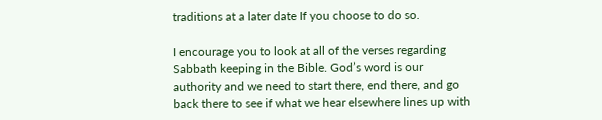traditions at a later date If you choose to do so.

I encourage you to look at all of the verses regarding Sabbath keeping in the Bible. God’s word is our authority and we need to start there, end there, and go back there to see if what we hear elsewhere lines up with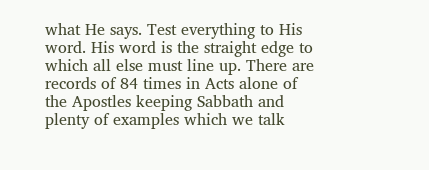what He says. Test everything to His word. His word is the straight edge to which all else must line up. There are records of 84 times in Acts alone of the Apostles keeping Sabbath and plenty of examples which we talk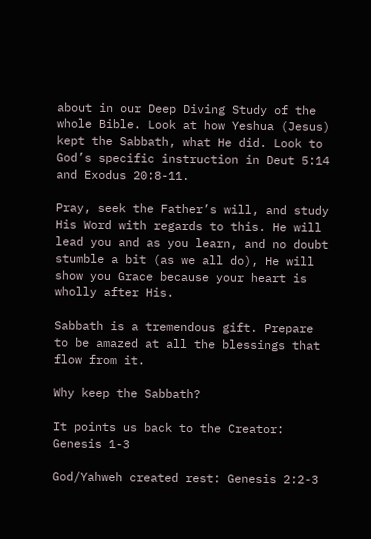about in our Deep Diving Study of the whole Bible. Look at how Yeshua (Jesus) kept the Sabbath, what He did. Look to God’s specific instruction in Deut 5:14 and Exodus 20:8-11.

Pray, seek the Father’s will, and study His Word with regards to this. He will lead you and as you learn, and no doubt stumble a bit (as we all do), He will show you Grace because your heart is wholly after His.

Sabbath is a tremendous gift. Prepare to be amazed at all the blessings that flow from it.

Why keep the Sabbath?

It points us back to the Creator: Genesis 1-3

God/Yahweh created rest: Genesis 2:2-3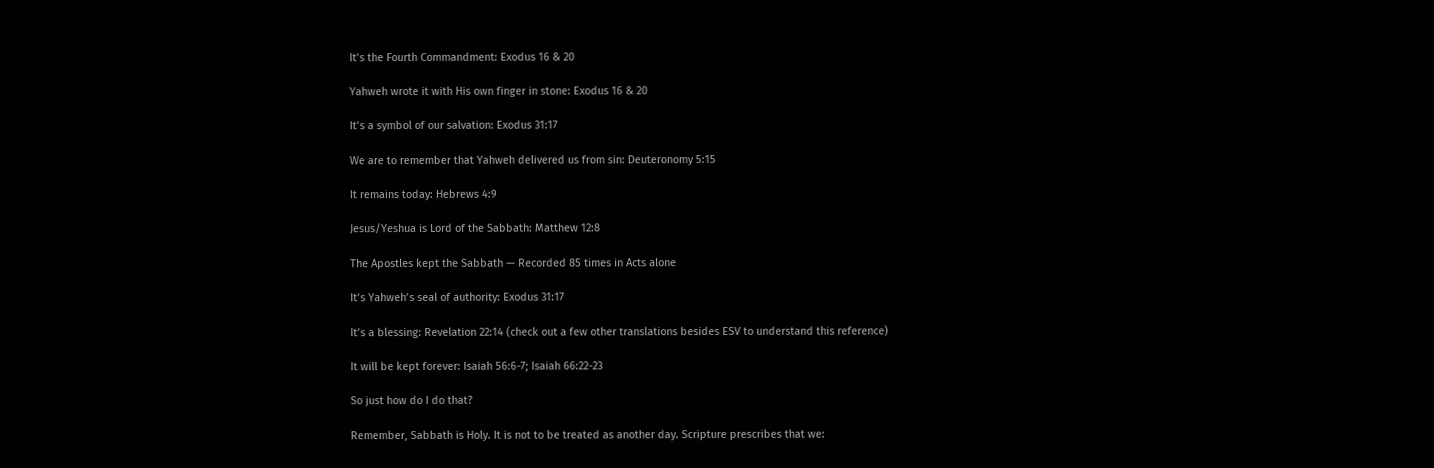It’s the Fourth Commandment: Exodus 16 & 20

Yahweh wrote it with His own finger in stone: Exodus 16 & 20

It’s a symbol of our salvation: Exodus 31:17

We are to remember that Yahweh delivered us from sin: Deuteronomy 5:15

It remains today: Hebrews 4:9

Jesus/Yeshua is Lord of the Sabbath: Matthew 12:8

The Apostles kept the Sabbath — Recorded 85 times in Acts alone

It’s Yahweh’s seal of authority: Exodus 31:17

It’s a blessing: Revelation 22:14 (check out a few other translations besides ESV to understand this reference)

It will be kept forever: Isaiah 56:6-7; Isaiah 66:22-23

So just how do I do that?

Remember, Sabbath is Holy. It is not to be treated as another day. Scripture prescribes that we: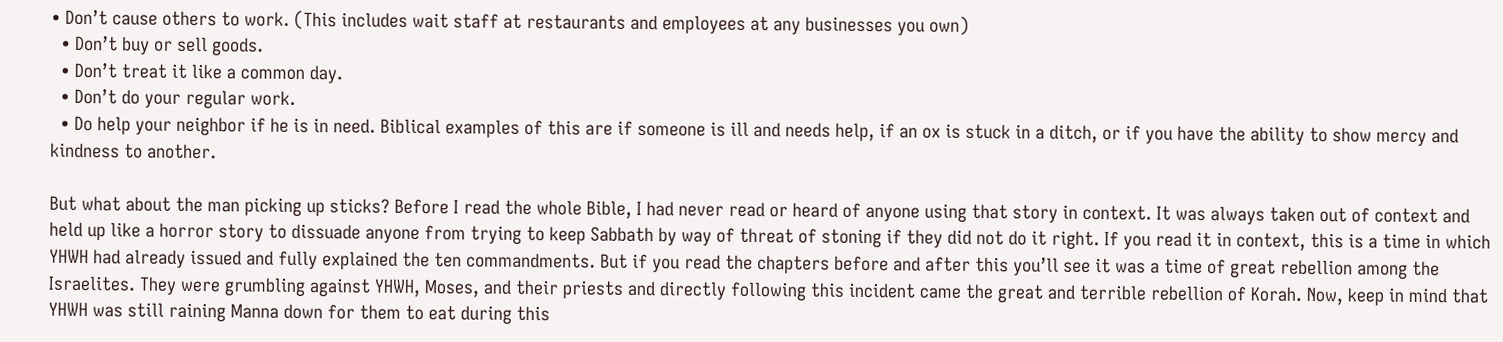• Don’t cause others to work. (This includes wait staff at restaurants and employees at any businesses you own)
  • Don’t buy or sell goods.
  • Don’t treat it like a common day.
  • Don’t do your regular work.
  • Do help your neighbor if he is in need. Biblical examples of this are if someone is ill and needs help, if an ox is stuck in a ditch, or if you have the ability to show mercy and kindness to another.

But what about the man picking up sticks? Before I read the whole Bible, I had never read or heard of anyone using that story in context. It was always taken out of context and held up like a horror story to dissuade anyone from trying to keep Sabbath by way of threat of stoning if they did not do it right. If you read it in context, this is a time in which YHWH had already issued and fully explained the ten commandments. But if you read the chapters before and after this you’ll see it was a time of great rebellion among the Israelites. They were grumbling against YHWH, Moses, and their priests and directly following this incident came the great and terrible rebellion of Korah. Now, keep in mind that YHWH was still raining Manna down for them to eat during this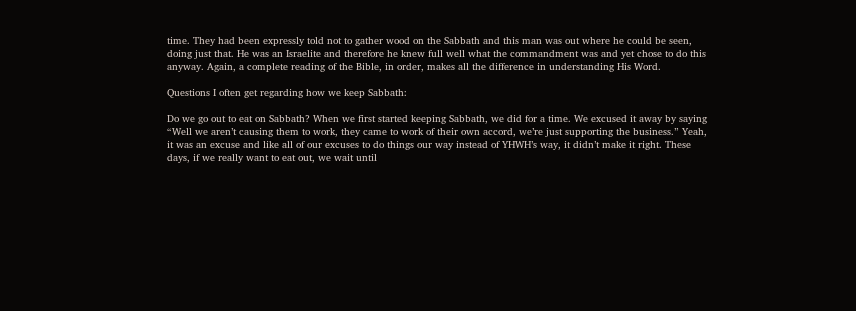time. They had been expressly told not to gather wood on the Sabbath and this man was out where he could be seen, doing just that. He was an Israelite and therefore he knew full well what the commandment was and yet chose to do this anyway. Again, a complete reading of the Bible, in order, makes all the difference in understanding His Word.

Questions I often get regarding how we keep Sabbath:

Do we go out to eat on Sabbath? When we first started keeping Sabbath, we did for a time. We excused it away by saying “Well we aren’t causing them to work, they came to work of their own accord, we’re just supporting the business.” Yeah, it was an excuse and like all of our excuses to do things our way instead of YHWH’s way, it didn’t make it right. These days, if we really want to eat out, we wait until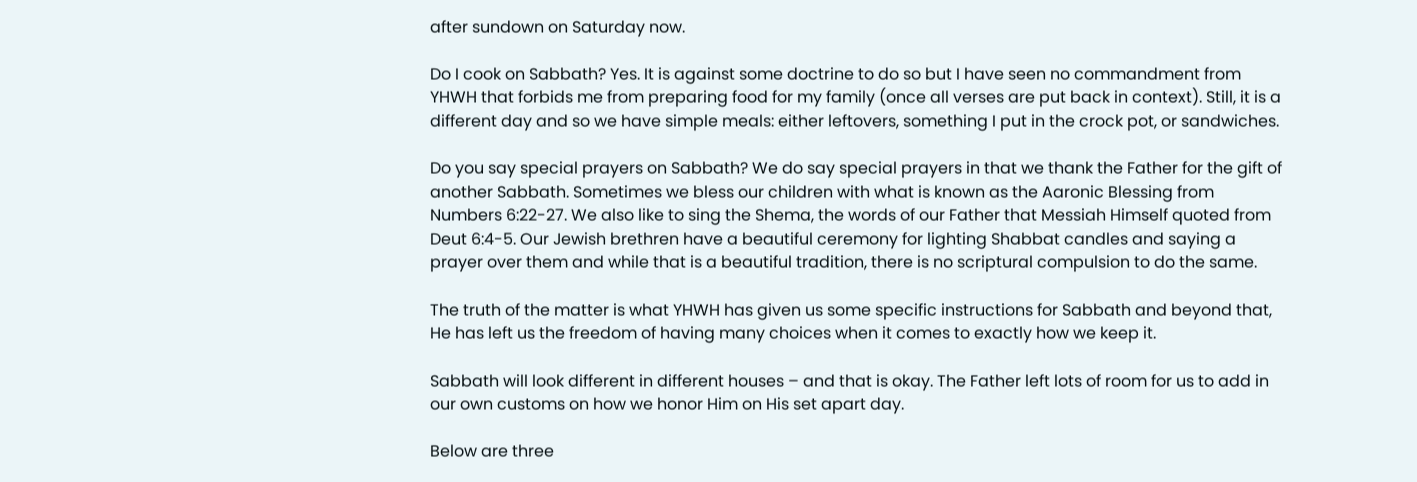after sundown on Saturday now.

Do I cook on Sabbath? Yes. It is against some doctrine to do so but I have seen no commandment from YHWH that forbids me from preparing food for my family (once all verses are put back in context). Still, it is a different day and so we have simple meals: either leftovers, something I put in the crock pot, or sandwiches.

Do you say special prayers on Sabbath? We do say special prayers in that we thank the Father for the gift of another Sabbath. Sometimes we bless our children with what is known as the Aaronic Blessing from Numbers 6:22-27. We also like to sing the Shema, the words of our Father that Messiah Himself quoted from Deut 6:4-5. Our Jewish brethren have a beautiful ceremony for lighting Shabbat candles and saying a prayer over them and while that is a beautiful tradition, there is no scriptural compulsion to do the same.

The truth of the matter is what YHWH has given us some specific instructions for Sabbath and beyond that, He has left us the freedom of having many choices when it comes to exactly how we keep it.

Sabbath will look different in different houses – and that is okay. The Father left lots of room for us to add in our own customs on how we honor Him on His set apart day.

Below are three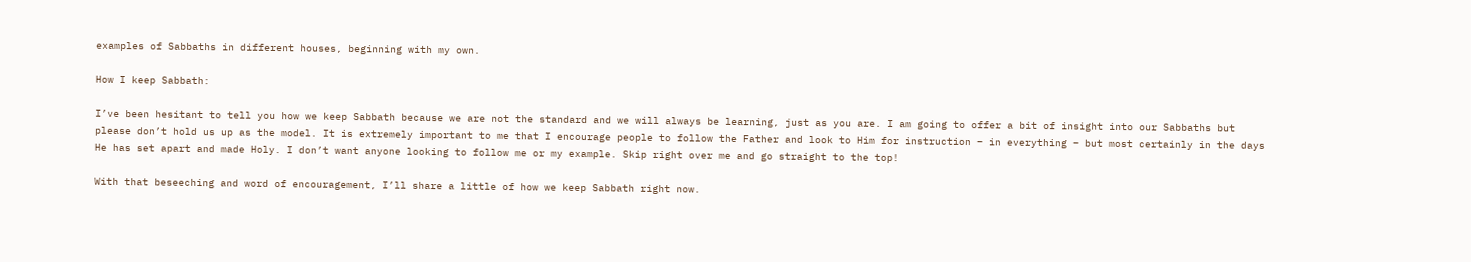examples of Sabbaths in different houses, beginning with my own.

How I keep Sabbath:

I’ve been hesitant to tell you how we keep Sabbath because we are not the standard and we will always be learning, just as you are. I am going to offer a bit of insight into our Sabbaths but please don’t hold us up as the model. It is extremely important to me that I encourage people to follow the Father and look to Him for instruction – in everything – but most certainly in the days He has set apart and made Holy. I don’t want anyone looking to follow me or my example. Skip right over me and go straight to the top!

With that beseeching and word of encouragement, I’ll share a little of how we keep Sabbath right now.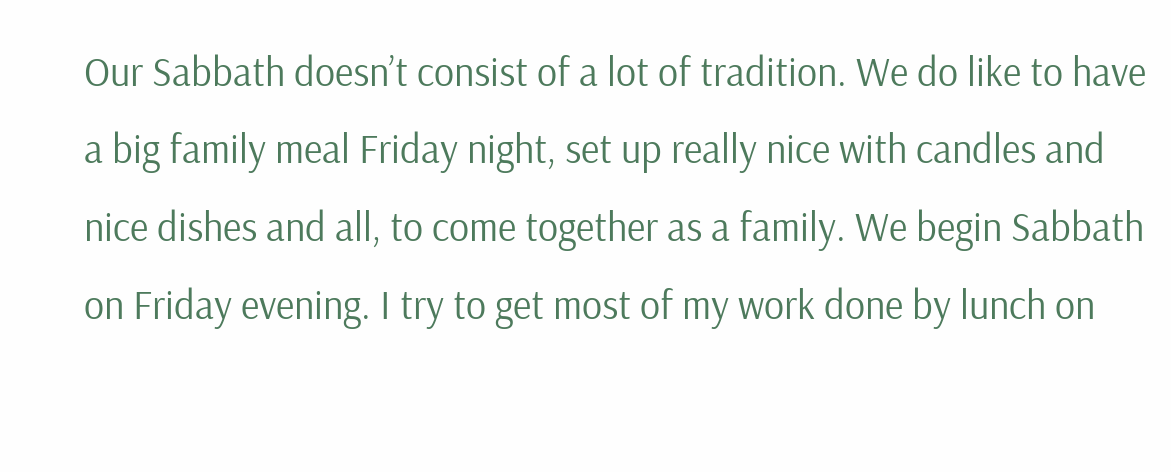Our Sabbath doesn’t consist of a lot of tradition. We do like to have a big family meal Friday night, set up really nice with candles and nice dishes and all, to come together as a family. We begin Sabbath on Friday evening. I try to get most of my work done by lunch on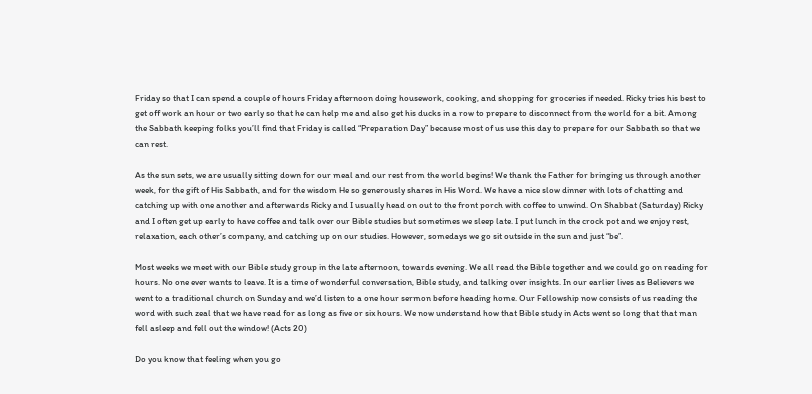Friday so that I can spend a couple of hours Friday afternoon doing housework, cooking, and shopping for groceries if needed. Ricky tries his best to get off work an hour or two early so that he can help me and also get his ducks in a row to prepare to disconnect from the world for a bit. Among the Sabbath keeping folks you’ll find that Friday is called “Preparation Day” because most of us use this day to prepare for our Sabbath so that we can rest.

As the sun sets, we are usually sitting down for our meal and our rest from the world begins! We thank the Father for bringing us through another week, for the gift of His Sabbath, and for the wisdom He so generously shares in His Word. We have a nice slow dinner with lots of chatting and catching up with one another and afterwards Ricky and I usually head on out to the front porch with coffee to unwind. On Shabbat (Saturday) Ricky and I often get up early to have coffee and talk over our Bible studies but sometimes we sleep late. I put lunch in the crock pot and we enjoy rest, relaxation, each other’s company, and catching up on our studies. However, somedays we go sit outside in the sun and just “be”.

Most weeks we meet with our Bible study group in the late afternoon, towards evening. We all read the Bible together and we could go on reading for hours. No one ever wants to leave. It is a time of wonderful conversation, Bible study, and talking over insights. In our earlier lives as Believers we went to a traditional church on Sunday and we’d listen to a one hour sermon before heading home. Our Fellowship now consists of us reading the word with such zeal that we have read for as long as five or six hours. We now understand how that Bible study in Acts went so long that that man fell asleep and fell out the window! (Acts 20)

Do you know that feeling when you go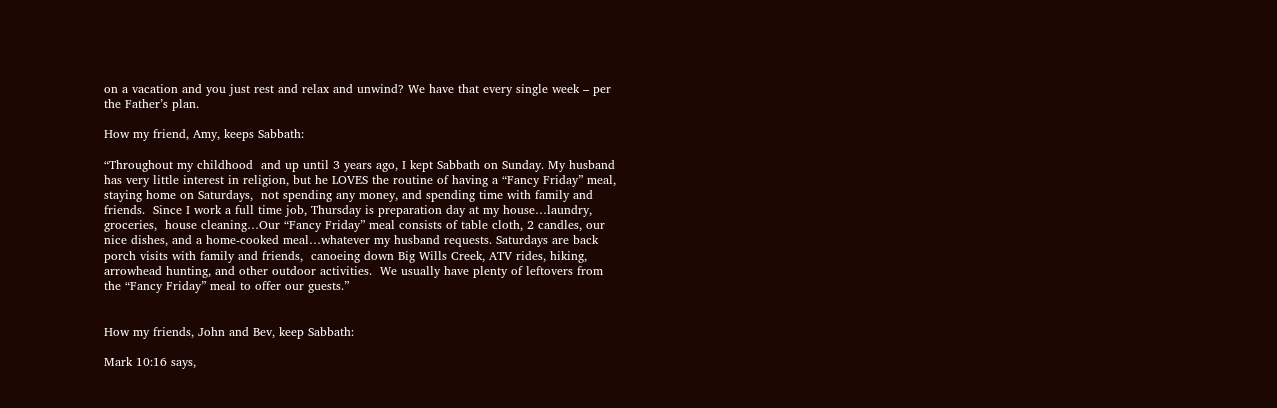on a vacation and you just rest and relax and unwind? We have that every single week – per the Father’s plan.

How my friend, Amy, keeps Sabbath:

“Throughout my childhood  and up until 3 years ago, I kept Sabbath on Sunday. My husband has very little interest in religion, but he LOVES the routine of having a “Fancy Friday” meal, staying home on Saturdays,  not spending any money, and spending time with family and friends.  Since I work a full time job, Thursday is preparation day at my house…laundry, groceries,  house cleaning…Our “Fancy Friday” meal consists of table cloth, 2 candles, our nice dishes, and a home-cooked meal…whatever my husband requests. Saturdays are back porch visits with family and friends,  canoeing down Big Wills Creek, ATV rides, hiking, arrowhead hunting, and other outdoor activities.  We usually have plenty of leftovers from the “Fancy Friday” meal to offer our guests.”


How my friends, John and Bev, keep Sabbath:

Mark 10:16 says,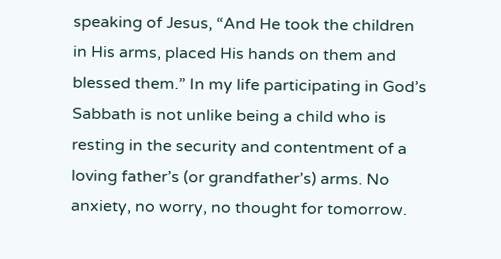speaking of Jesus, “And He took the children in His arms, placed His hands on them and blessed them.” In my life participating in God’s Sabbath is not unlike being a child who is resting in the security and contentment of a loving father’s (or grandfather’s) arms. No anxiety, no worry, no thought for tomorrow.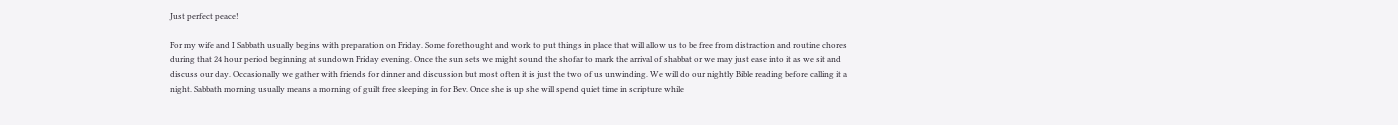Just perfect peace!

For my wife and I Sabbath usually begins with preparation on Friday. Some forethought and work to put things in place that will allow us to be free from distraction and routine chores during that 24 hour period beginning at sundown Friday evening. Once the sun sets we might sound the shofar to mark the arrival of shabbat or we may just ease into it as we sit and discuss our day. Occasionally we gather with friends for dinner and discussion but most often it is just the two of us unwinding. We will do our nightly Bible reading before calling it a night. Sabbath morning usually means a morning of guilt free sleeping in for Bev. Once she is up she will spend quiet time in scripture while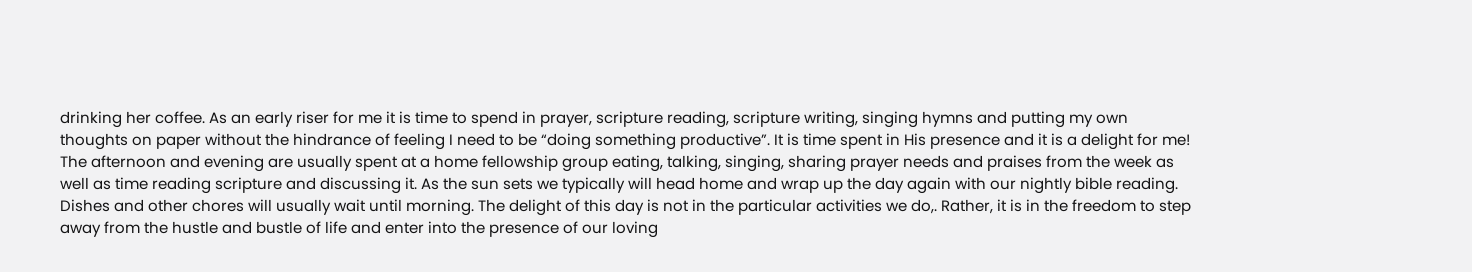drinking her coffee. As an early riser for me it is time to spend in prayer, scripture reading, scripture writing, singing hymns and putting my own thoughts on paper without the hindrance of feeling I need to be “doing something productive”. It is time spent in His presence and it is a delight for me! The afternoon and evening are usually spent at a home fellowship group eating, talking, singing, sharing prayer needs and praises from the week as well as time reading scripture and discussing it. As the sun sets we typically will head home and wrap up the day again with our nightly bible reading. Dishes and other chores will usually wait until morning. The delight of this day is not in the particular activities we do,. Rather, it is in the freedom to step away from the hustle and bustle of life and enter into the presence of our loving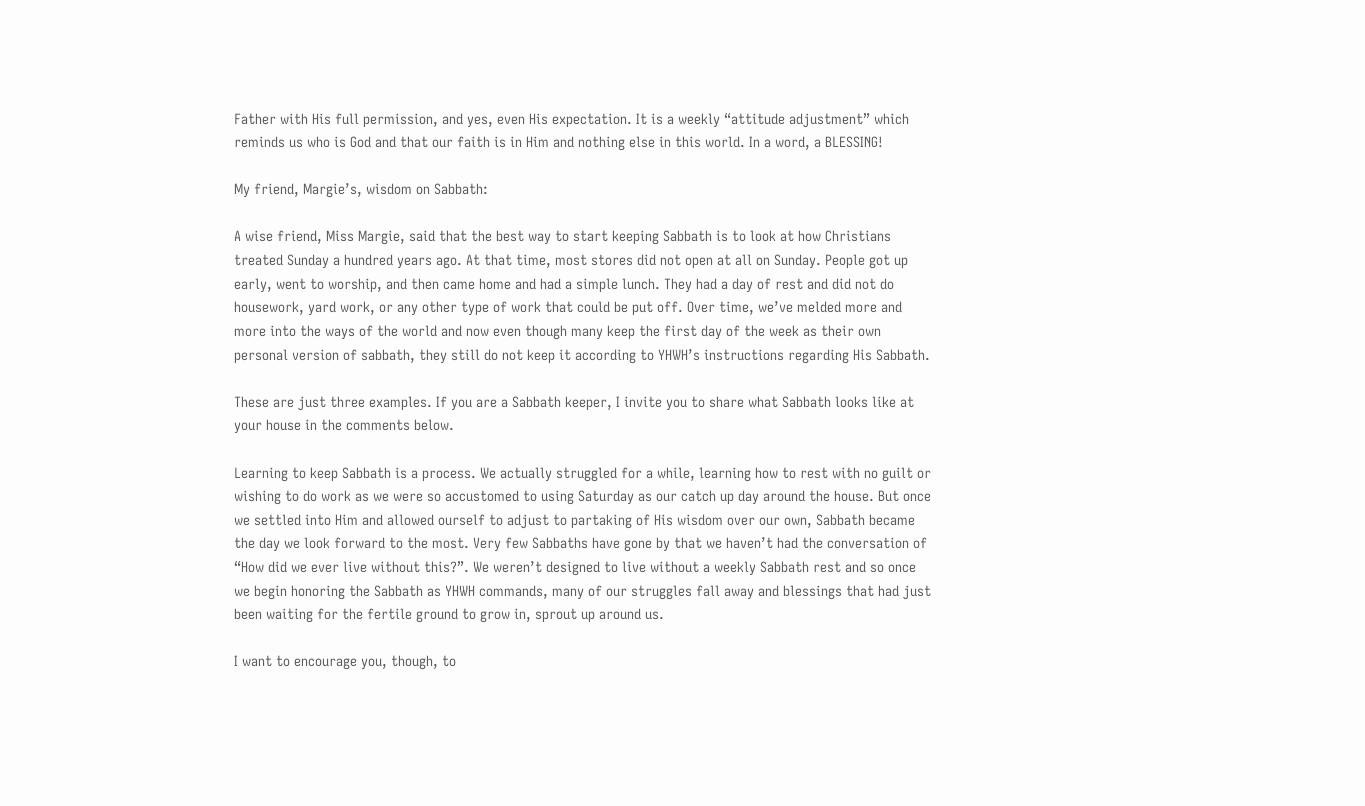Father with His full permission, and yes, even His expectation. It is a weekly “attitude adjustment” which reminds us who is God and that our faith is in Him and nothing else in this world. In a word, a BLESSING!

My friend, Margie’s, wisdom on Sabbath:

A wise friend, Miss Margie, said that the best way to start keeping Sabbath is to look at how Christians treated Sunday a hundred years ago. At that time, most stores did not open at all on Sunday. People got up early, went to worship, and then came home and had a simple lunch. They had a day of rest and did not do housework, yard work, or any other type of work that could be put off. Over time, we’ve melded more and more into the ways of the world and now even though many keep the first day of the week as their own personal version of sabbath, they still do not keep it according to YHWH’s instructions regarding His Sabbath.

These are just three examples. If you are a Sabbath keeper, I invite you to share what Sabbath looks like at your house in the comments below.

Learning to keep Sabbath is a process. We actually struggled for a while, learning how to rest with no guilt or wishing to do work as we were so accustomed to using Saturday as our catch up day around the house. But once we settled into Him and allowed ourself to adjust to partaking of His wisdom over our own, Sabbath became the day we look forward to the most. Very few Sabbaths have gone by that we haven’t had the conversation of “How did we ever live without this?”. We weren’t designed to live without a weekly Sabbath rest and so once we begin honoring the Sabbath as YHWH commands, many of our struggles fall away and blessings that had just been waiting for the fertile ground to grow in, sprout up around us.

I want to encourage you, though, to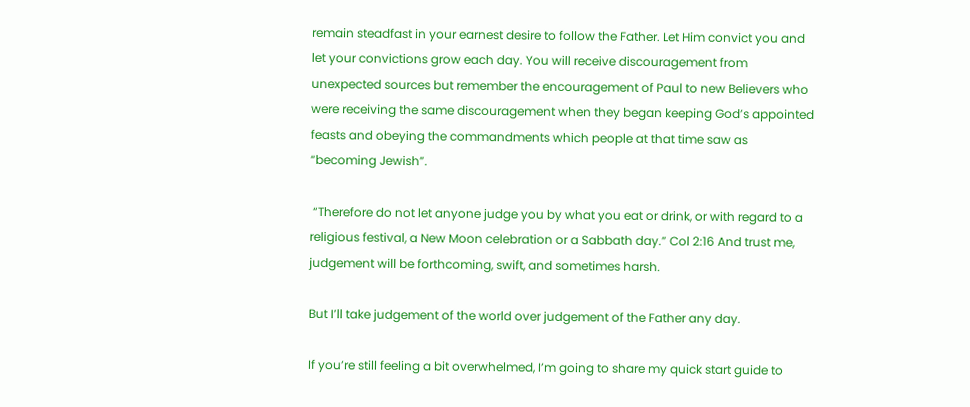remain steadfast in your earnest desire to follow the Father. Let Him convict you and let your convictions grow each day. You will receive discouragement from unexpected sources but remember the encouragement of Paul to new Believers who were receiving the same discouragement when they began keeping God’s appointed feasts and obeying the commandments which people at that time saw as “becoming Jewish”.

 “Therefore do not let anyone judge you by what you eat or drink, or with regard to a religious festival, a New Moon celebration or a Sabbath day.” Col 2:16 And trust me, judgement will be forthcoming, swift, and sometimes harsh.

But I’ll take judgement of the world over judgement of the Father any day.

If you’re still feeling a bit overwhelmed, I’m going to share my quick start guide to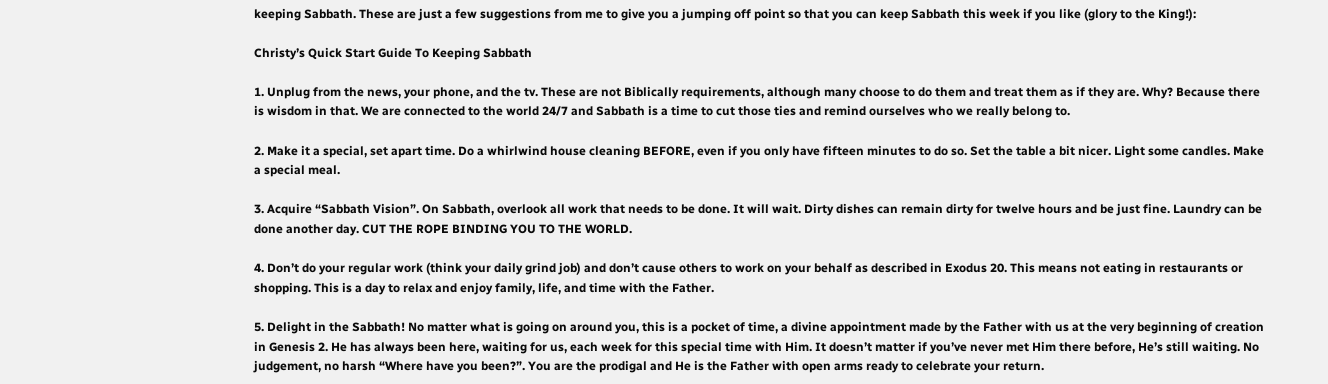keeping Sabbath. These are just a few suggestions from me to give you a jumping off point so that you can keep Sabbath this week if you like (glory to the King!):

Christy’s Quick Start Guide To Keeping Sabbath

1. Unplug from the news, your phone, and the tv. These are not Biblically requirements, although many choose to do them and treat them as if they are. Why? Because there is wisdom in that. We are connected to the world 24/7 and Sabbath is a time to cut those ties and remind ourselves who we really belong to.

2. Make it a special, set apart time. Do a whirlwind house cleaning BEFORE, even if you only have fifteen minutes to do so. Set the table a bit nicer. Light some candles. Make a special meal.

3. Acquire “Sabbath Vision”. On Sabbath, overlook all work that needs to be done. It will wait. Dirty dishes can remain dirty for twelve hours and be just fine. Laundry can be done another day. CUT THE ROPE BINDING YOU TO THE WORLD.

4. Don’t do your regular work (think your daily grind job) and don’t cause others to work on your behalf as described in Exodus 20. This means not eating in restaurants or shopping. This is a day to relax and enjoy family, life, and time with the Father.

5. Delight in the Sabbath! No matter what is going on around you, this is a pocket of time, a divine appointment made by the Father with us at the very beginning of creation in Genesis 2. He has always been here, waiting for us, each week for this special time with Him. It doesn’t matter if you’ve never met Him there before, He’s still waiting. No judgement, no harsh “Where have you been?”. You are the prodigal and He is the Father with open arms ready to celebrate your return.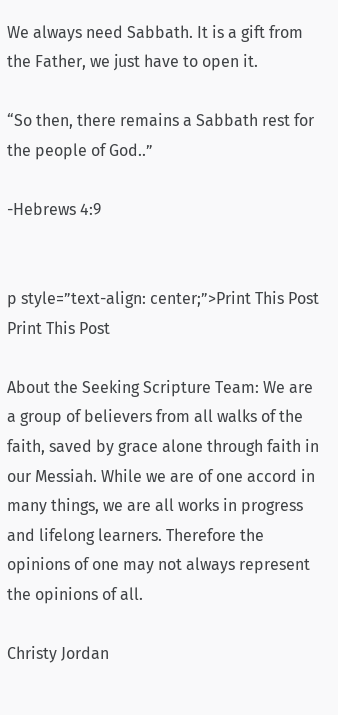We always need Sabbath. It is a gift from the Father, we just have to open it.

“So then, there remains a Sabbath rest for the people of God..”

-Hebrews 4:9


p style=”text-align: center;”>Print This Post Print This Post

About the Seeking Scripture Team: We are a group of believers from all walks of the faith, saved by grace alone through faith in our Messiah. While we are of one accord in many things, we are all works in progress and lifelong learners. Therefore the opinions of one may not always represent the opinions of all.

Christy Jordan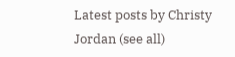Latest posts by Christy Jordan (see all)